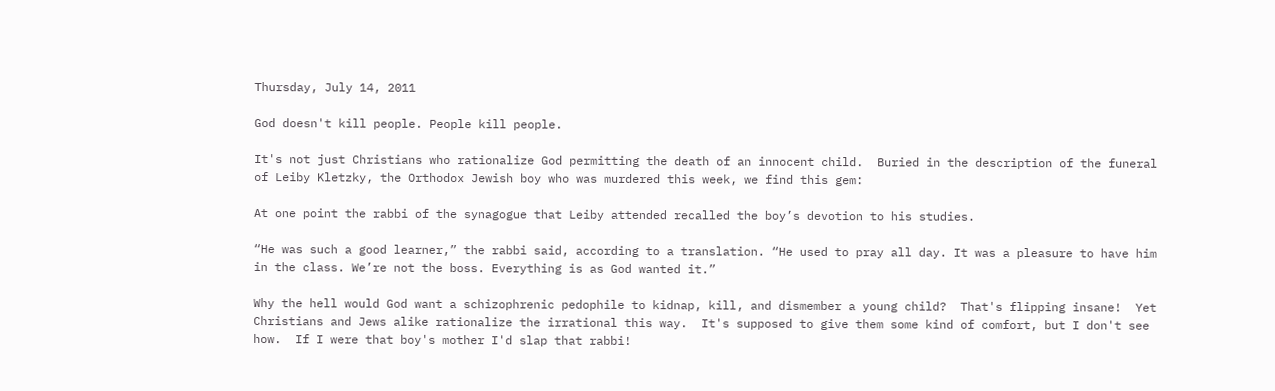Thursday, July 14, 2011

God doesn't kill people. People kill people.

It's not just Christians who rationalize God permitting the death of an innocent child.  Buried in the description of the funeral of Leiby Kletzky, the Orthodox Jewish boy who was murdered this week, we find this gem:

At one point the rabbi of the synagogue that Leiby attended recalled the boy’s devotion to his studies.

“He was such a good learner,” the rabbi said, according to a translation. “He used to pray all day. It was a pleasure to have him in the class. We’re not the boss. Everything is as God wanted it.”

Why the hell would God want a schizophrenic pedophile to kidnap, kill, and dismember a young child?  That's flipping insane!  Yet Christians and Jews alike rationalize the irrational this way.  It's supposed to give them some kind of comfort, but I don't see how.  If I were that boy's mother I'd slap that rabbi!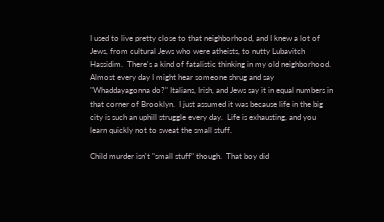I used to live pretty close to that neighborhood, and I knew a lot of Jews, from cultural Jews who were atheists, to nutty Lubavitch Hassidim.  There's a kind of fatalistic thinking in my old neighborhood.  Almost every day I might hear someone shrug and say "Whaddayagonna do?" Italians, Irish, and Jews say it in equal numbers in that corner of Brooklyn.  I just assumed it was because life in the big city is such an uphill struggle every day.  Life is exhausting, and you learn quickly not to sweat the small stuff.

Child murder isn't "small stuff" though.  That boy did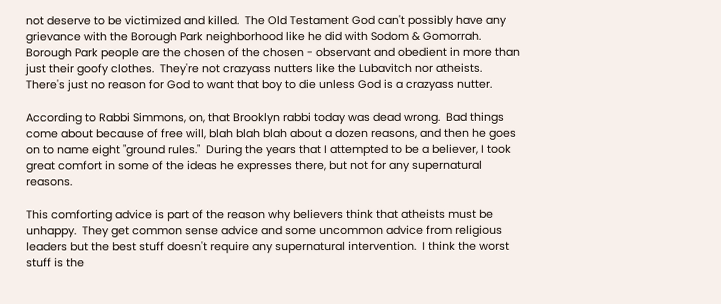not deserve to be victimized and killed.  The Old Testament God can't possibly have any grievance with the Borough Park neighborhood like he did with Sodom & Gomorrah.  Borough Park people are the chosen of the chosen - observant and obedient in more than just their goofy clothes.  They're not crazyass nutters like the Lubavitch nor atheists.  There's just no reason for God to want that boy to die unless God is a crazyass nutter.

According to Rabbi Simmons, on, that Brooklyn rabbi today was dead wrong.  Bad things come about because of free will, blah blah blah about a dozen reasons, and then he goes on to name eight "ground rules."  During the years that I attempted to be a believer, I took great comfort in some of the ideas he expresses there, but not for any supernatural reasons.

This comforting advice is part of the reason why believers think that atheists must be unhappy.  They get common sense advice and some uncommon advice from religious leaders but the best stuff doesn't require any supernatural intervention.  I think the worst stuff is the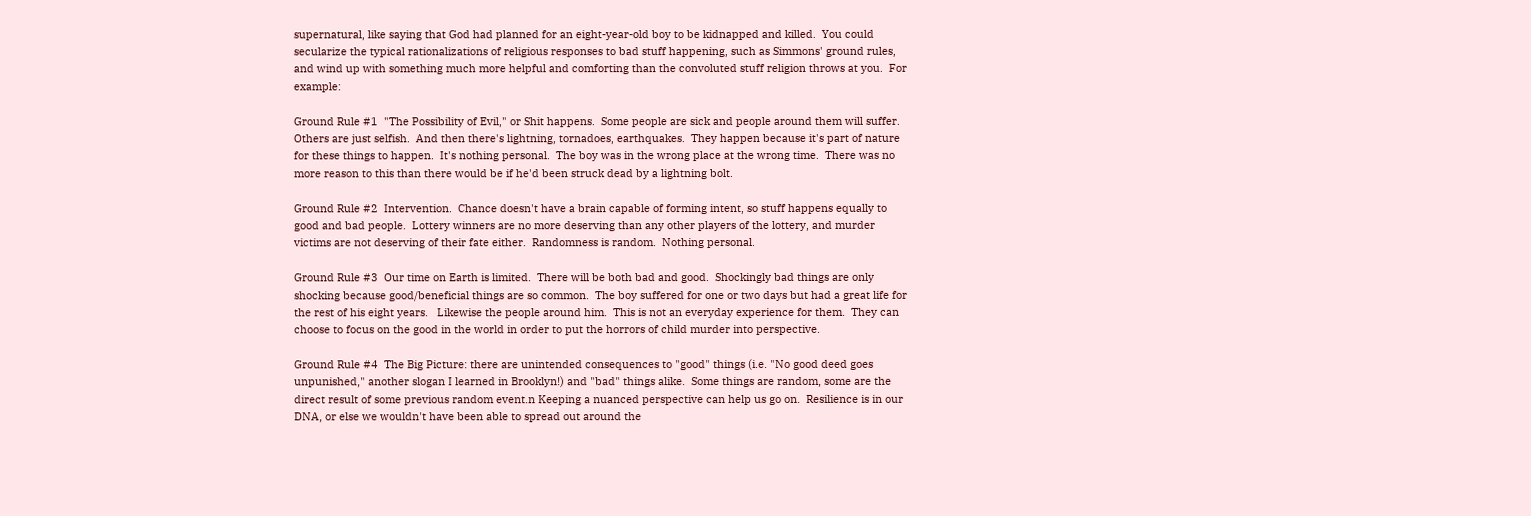supernatural, like saying that God had planned for an eight-year-old boy to be kidnapped and killed.  You could secularize the typical rationalizations of religious responses to bad stuff happening, such as Simmons' ground rules, and wind up with something much more helpful and comforting than the convoluted stuff religion throws at you.  For example:

Ground Rule #1  "The Possibility of Evil," or Shit happens.  Some people are sick and people around them will suffer.  Others are just selfish.  And then there's lightning, tornadoes, earthquakes.  They happen because it's part of nature for these things to happen.  It's nothing personal.  The boy was in the wrong place at the wrong time.  There was no more reason to this than there would be if he'd been struck dead by a lightning bolt.

Ground Rule #2  Intervention.  Chance doesn't have a brain capable of forming intent, so stuff happens equally to good and bad people.  Lottery winners are no more deserving than any other players of the lottery, and murder victims are not deserving of their fate either.  Randomness is random.  Nothing personal.

Ground Rule #3  Our time on Earth is limited.  There will be both bad and good.  Shockingly bad things are only shocking because good/beneficial things are so common.  The boy suffered for one or two days but had a great life for the rest of his eight years.   Likewise the people around him.  This is not an everyday experience for them.  They can choose to focus on the good in the world in order to put the horrors of child murder into perspective.

Ground Rule #4  The Big Picture: there are unintended consequences to "good" things (i.e. "No good deed goes unpunished," another slogan I learned in Brooklyn!) and "bad" things alike.  Some things are random, some are the direct result of some previous random event.n Keeping a nuanced perspective can help us go on.  Resilience is in our DNA, or else we wouldn't have been able to spread out around the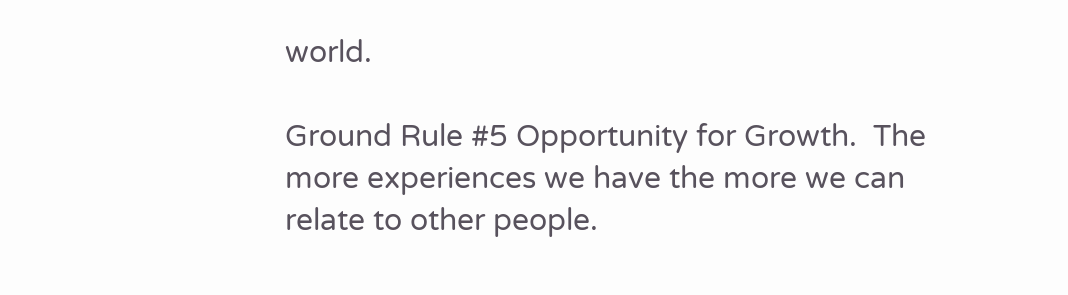world.

Ground Rule #5 Opportunity for Growth.  The more experiences we have the more we can relate to other people.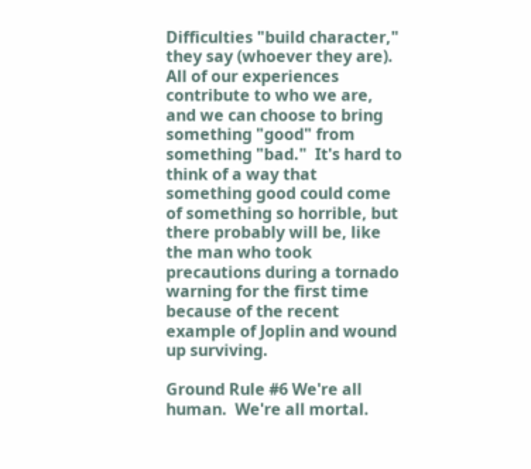Difficulties "build character," they say (whoever they are).  All of our experiences contribute to who we are, and we can choose to bring something "good" from something "bad."  It's hard to think of a way that something good could come of something so horrible, but there probably will be, like the man who took precautions during a tornado warning for the first time because of the recent example of Joplin and wound up surviving.

Ground Rule #6 We're all human.  We're all mortal.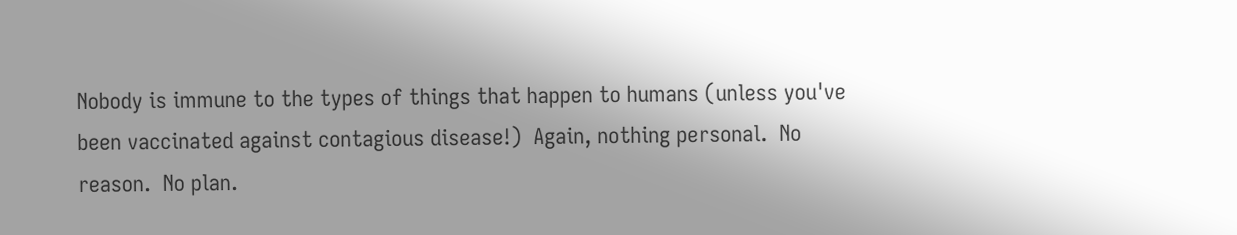Nobody is immune to the types of things that happen to humans (unless you've been vaccinated against contagious disease!)  Again, nothing personal.  No reason.  No plan.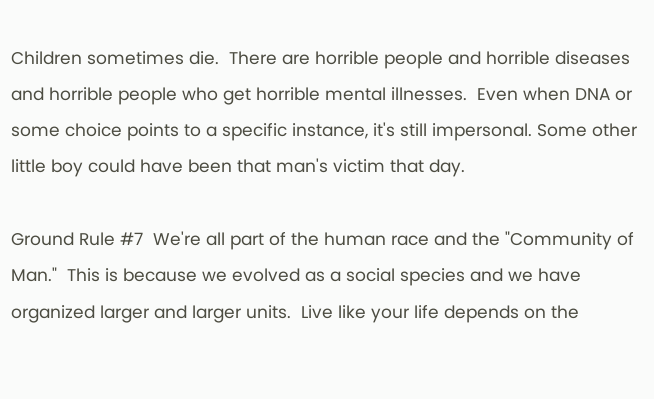Children sometimes die.  There are horrible people and horrible diseases and horrible people who get horrible mental illnesses.  Even when DNA or some choice points to a specific instance, it's still impersonal. Some other little boy could have been that man's victim that day.

Ground Rule #7  We're all part of the human race and the "Community of Man."  This is because we evolved as a social species and we have organized larger and larger units.  Live like your life depends on the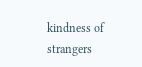kindness of strangers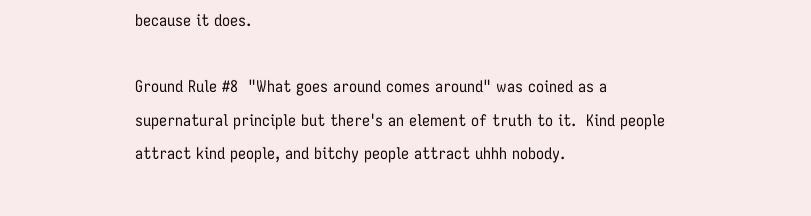because it does.

Ground Rule #8  "What goes around comes around" was coined as a supernatural principle but there's an element of truth to it.  Kind people attract kind people, and bitchy people attract uhhh nobody.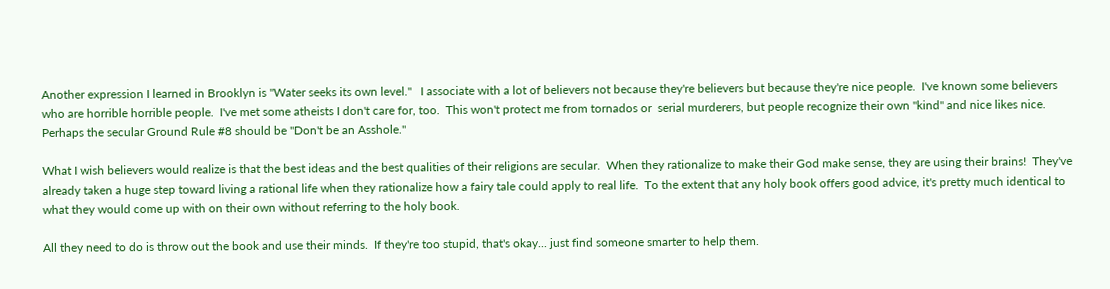Another expression I learned in Brooklyn is "Water seeks its own level."   I associate with a lot of believers not because they're believers but because they're nice people.  I've known some believers who are horrible horrible people.  I've met some atheists I don't care for, too.  This won't protect me from tornados or  serial murderers, but people recognize their own "kind" and nice likes nice.  Perhaps the secular Ground Rule #8 should be "Don't be an Asshole."

What I wish believers would realize is that the best ideas and the best qualities of their religions are secular.  When they rationalize to make their God make sense, they are using their brains!  They've already taken a huge step toward living a rational life when they rationalize how a fairy tale could apply to real life.  To the extent that any holy book offers good advice, it's pretty much identical to what they would come up with on their own without referring to the holy book.

All they need to do is throw out the book and use their minds.  If they're too stupid, that's okay... just find someone smarter to help them.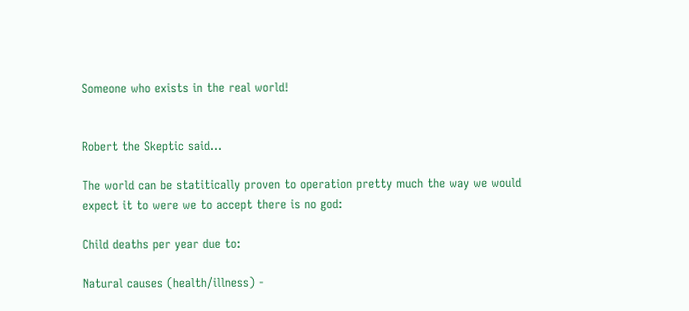Someone who exists in the real world!


Robert the Skeptic said...

The world can be statitically proven to operation pretty much the way we would expect it to were we to accept there is no god:

Child deaths per year due to:

Natural causes (health/illness) -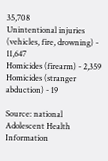35,708
Unintentional injuries (vehicles, fire, drowning) - 11,647
Homicides (firearm) - 2,359
Homicides (stranger abduction) - 19

Source: national Adolescent Health Information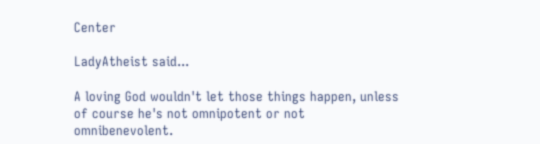Center

LadyAtheist said...

A loving God wouldn't let those things happen, unless of course he's not omnipotent or not omnibenevolent.